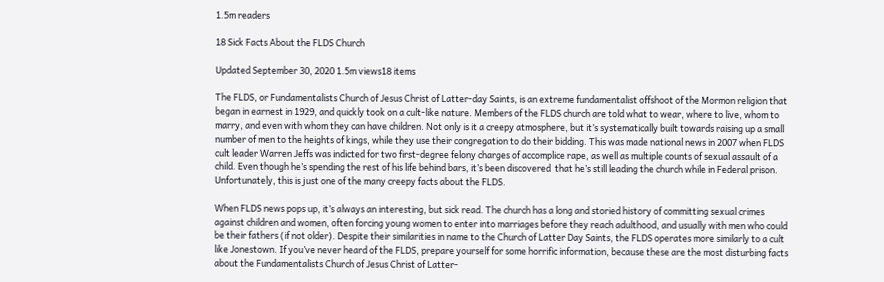1.5m readers

18 Sick Facts About the FLDS Church

Updated September 30, 2020 1.5m views18 items

The FLDS, or Fundamentalists Church of Jesus Christ of Latter-day Saints, is an extreme fundamentalist offshoot of the Mormon religion that began in earnest in 1929, and quickly took on a cult-like nature. Members of the FLDS church are told what to wear, where to live, whom to marry, and even with whom they can have children. Not only is it a creepy atmosphere, but it’s systematically built towards raising up a small number of men to the heights of kings, while they use their congregation to do their bidding. This was made national news in 2007 when FLDS cult leader Warren Jeffs was indicted for two first-degree felony charges of accomplice rape, as well as multiple counts of sexual assault of a child. Even though he’s spending the rest of his life behind bars, it’s been discovered  that he’s still leading the church while in Federal prison. Unfortunately, this is just one of the many creepy facts about the FLDS.

When FLDS news pops up, it’s always an interesting, but sick read. The church has a long and storied history of committing sexual crimes against children and women, often forcing young women to enter into marriages before they reach adulthood, and usually with men who could be their fathers (if not older). Despite their similarities in name to the Church of Latter Day Saints, the FLDS operates more similarly to a cult like Jonestown. If you’ve never heard of the FLDS, prepare yourself for some horrific information, because these are the most disturbing facts about the Fundamentalists Church of Jesus Christ of Latter-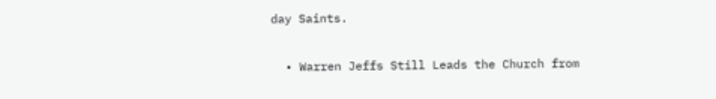day Saints.

  • Warren Jeffs Still Leads the Church from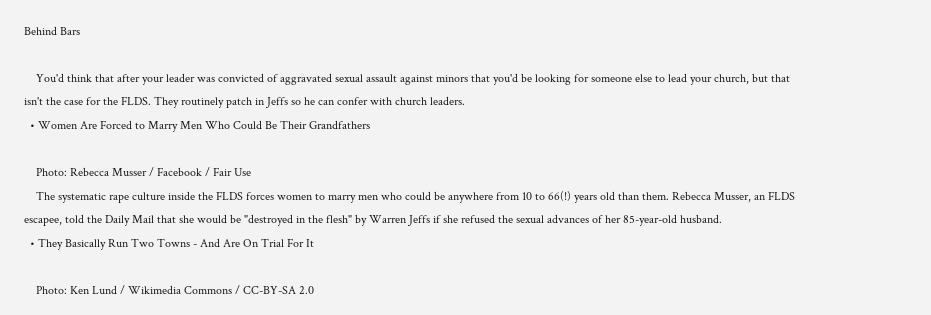Behind Bars

    You'd think that after your leader was convicted of aggravated sexual assault against minors that you'd be looking for someone else to lead your church, but that isn't the case for the FLDS. They routinely patch in Jeffs so he can confer with church leaders.
  • Women Are Forced to Marry Men Who Could Be Their Grandfathers

    Photo: Rebecca Musser / Facebook / Fair Use
    The systematic rape culture inside the FLDS forces women to marry men who could be anywhere from 10 to 66(!) years old than them. Rebecca Musser, an FLDS escapee, told the Daily Mail that she would be "destroyed in the flesh" by Warren Jeffs if she refused the sexual advances of her 85-year-old husband.
  • They Basically Run Two Towns - And Are On Trial For It

    Photo: Ken Lund / Wikimedia Commons / CC-BY-SA 2.0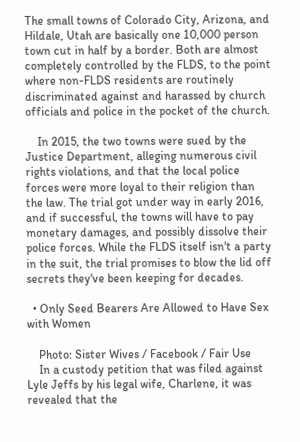The small towns of Colorado City, Arizona, and Hildale, Utah are basically one 10,000 person town cut in half by a border. Both are almost completely controlled by the FLDS, to the point where non-FLDS residents are routinely discriminated against and harassed by church officials and police in the pocket of the church.

    In 2015, the two towns were sued by the Justice Department, alleging numerous civil rights violations, and that the local police forces were more loyal to their religion than the law. The trial got under way in early 2016, and if successful, the towns will have to pay monetary damages, and possibly dissolve their police forces. While the FLDS itself isn't a party in the suit, the trial promises to blow the lid off secrets they've been keeping for decades.

  • Only Seed Bearers Are Allowed to Have Sex with Women

    Photo: Sister Wives / Facebook / Fair Use
    In a custody petition that was filed against Lyle Jeffs by his legal wife, Charlene, it was revealed that the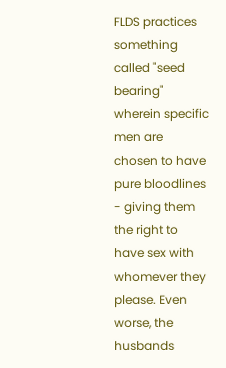FLDS practices something called "seed bearing" wherein specific men are chosen to have pure bloodlines - giving them the right to have sex with whomever they please. Even worse, the husbands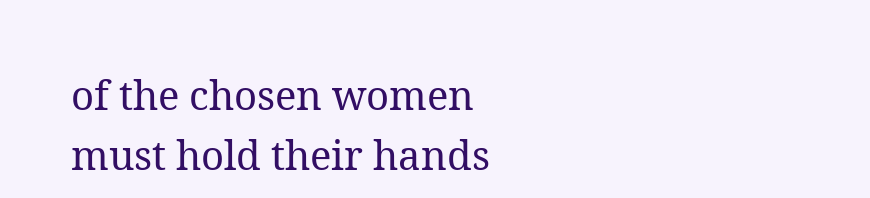of the chosen women must hold their hands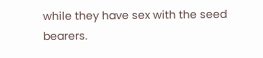while they have sex with the seed bearers.